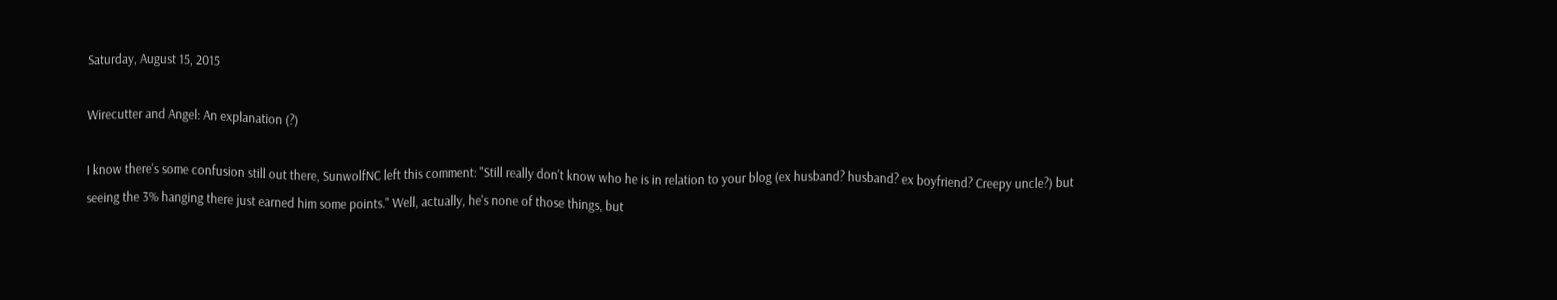Saturday, August 15, 2015

Wirecutter and Angel: An explanation (?)

I know there's some confusion still out there, SunwolfNC left this comment: "Still really don't know who he is in relation to your blog (ex husband? husband? ex boyfriend? Creepy uncle?) but seeing the 3% hanging there just earned him some points." Well, actually, he's none of those things, but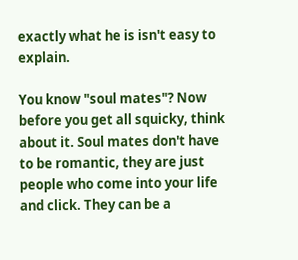exactly what he is isn't easy to explain.

You know "soul mates"? Now before you get all squicky, think about it. Soul mates don't have to be romantic, they are just people who come into your life and click. They can be a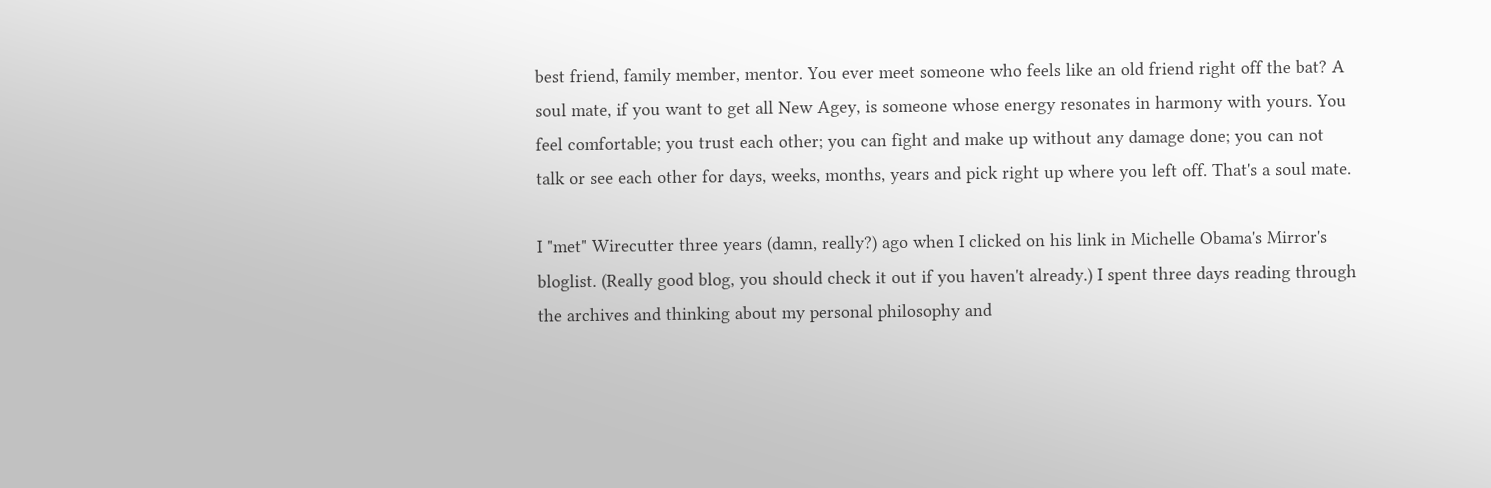best friend, family member, mentor. You ever meet someone who feels like an old friend right off the bat? A soul mate, if you want to get all New Agey, is someone whose energy resonates in harmony with yours. You feel comfortable; you trust each other; you can fight and make up without any damage done; you can not talk or see each other for days, weeks, months, years and pick right up where you left off. That's a soul mate.

I "met" Wirecutter three years (damn, really?) ago when I clicked on his link in Michelle Obama's Mirror's bloglist. (Really good blog, you should check it out if you haven't already.) I spent three days reading through the archives and thinking about my personal philosophy and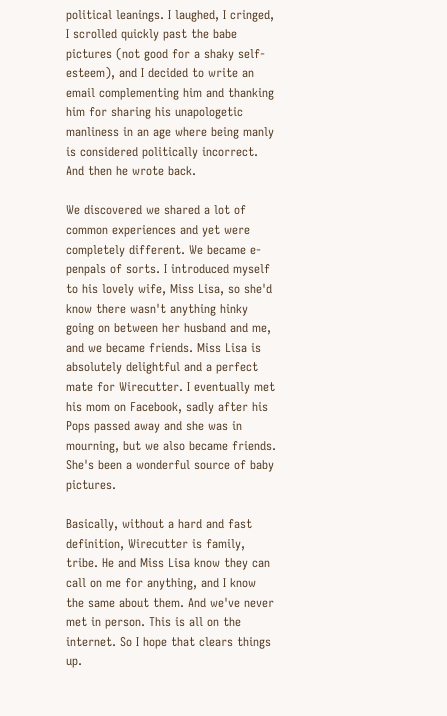political leanings. I laughed, I cringed, I scrolled quickly past the babe pictures (not good for a shaky self-esteem), and I decided to write an email complementing him and thanking him for sharing his unapologetic manliness in an age where being manly is considered politically incorrect. And then he wrote back.

We discovered we shared a lot of common experiences and yet were completely different. We became e-penpals of sorts. I introduced myself to his lovely wife, Miss Lisa, so she'd know there wasn't anything hinky going on between her husband and me, and we became friends. Miss Lisa is absolutely delightful and a perfect mate for Wirecutter. I eventually met his mom on Facebook, sadly after his Pops passed away and she was in mourning, but we also became friends. She's been a wonderful source of baby pictures.

Basically, without a hard and fast definition, Wirecutter is family, tribe. He and Miss Lisa know they can call on me for anything, and I know the same about them. And we've never met in person. This is all on the internet. So I hope that clears things up.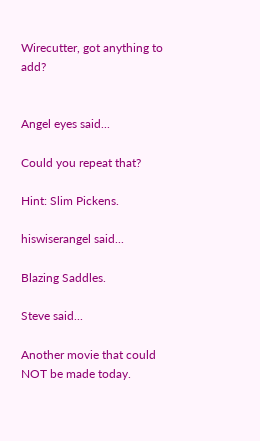Wirecutter, got anything to add?


Angel eyes said...

Could you repeat that?

Hint: Slim Pickens.

hiswiserangel said...

Blazing Saddles.

Steve said...

Another movie that could NOT be made today.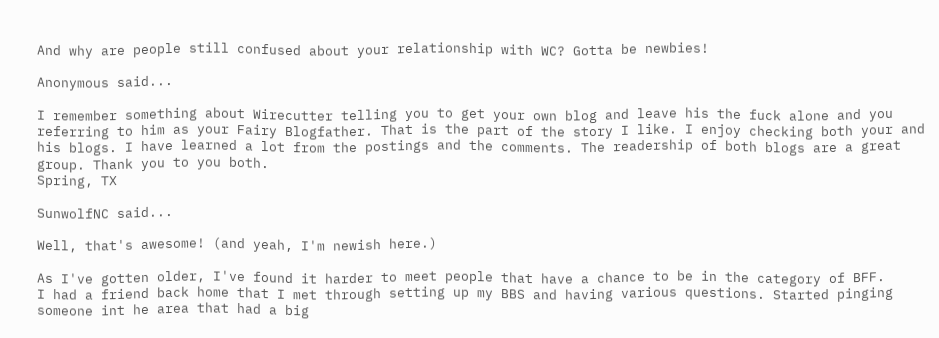And why are people still confused about your relationship with WC? Gotta be newbies!

Anonymous said...

I remember something about Wirecutter telling you to get your own blog and leave his the fuck alone and you referring to him as your Fairy Blogfather. That is the part of the story I like. I enjoy checking both your and his blogs. I have learned a lot from the postings and the comments. The readership of both blogs are a great group. Thank you to you both.
Spring, TX

SunwolfNC said...

Well, that's awesome! (and yeah, I'm newish here.)

As I've gotten older, I've found it harder to meet people that have a chance to be in the category of BFF.
I had a friend back home that I met through setting up my BBS and having various questions. Started pinging someone int he area that had a big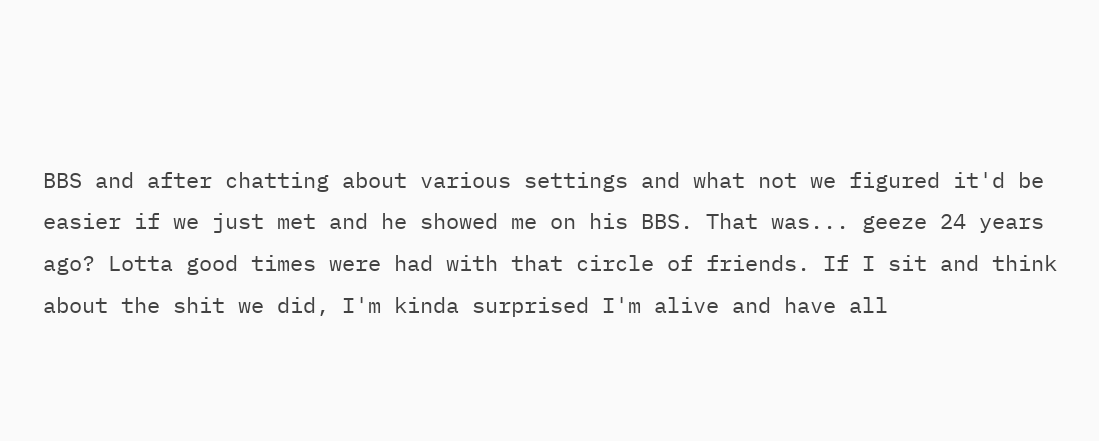BBS and after chatting about various settings and what not we figured it'd be easier if we just met and he showed me on his BBS. That was... geeze 24 years ago? Lotta good times were had with that circle of friends. If I sit and think about the shit we did, I'm kinda surprised I'm alive and have all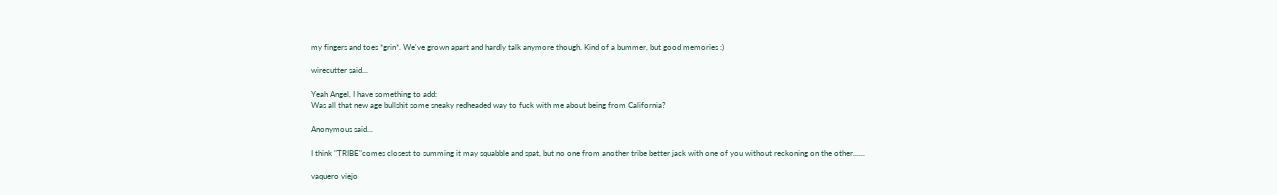my fingers and toes *grin*. We've grown apart and hardly talk anymore though. Kind of a bummer, but good memories :)

wirecutter said...

Yeah Angel, I have something to add:
Was all that new age bullshit some sneaky redheaded way to fuck with me about being from California?

Anonymous said...

I think "TRIBE"comes closest to summing it may squabble and spat, but no one from another tribe better jack with one of you without reckoning on the other......

vaquero viejo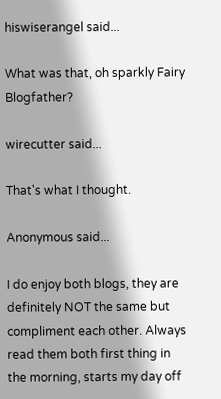hiswiserangel said...

What was that, oh sparkly Fairy Blogfather?

wirecutter said...

That's what I thought.

Anonymous said...

I do enjoy both blogs, they are definitely NOT the same but compliment each other. Always read them both first thing in the morning, starts my day off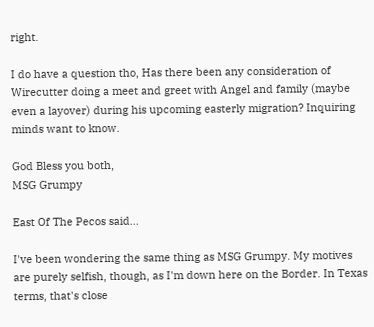right.

I do have a question tho, Has there been any consideration of Wirecutter doing a meet and greet with Angel and family (maybe even a layover) during his upcoming easterly migration? Inquiring minds want to know.

God Bless you both,
MSG Grumpy

East Of The Pecos said...

I've been wondering the same thing as MSG Grumpy. My motives are purely selfish, though, as I'm down here on the Border. In Texas terms, that's close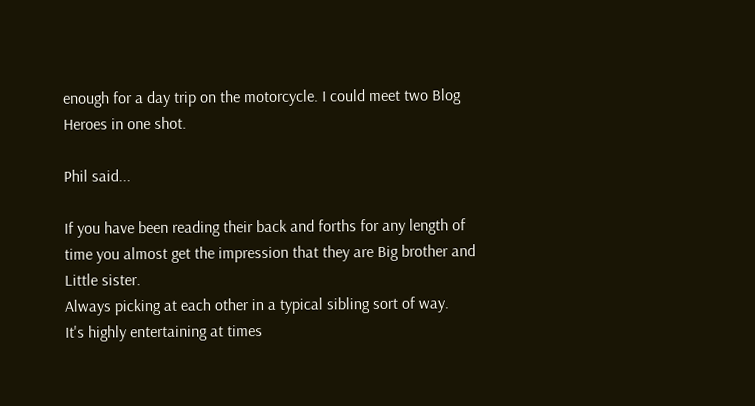enough for a day trip on the motorcycle. I could meet two Blog Heroes in one shot.

Phil said...

If you have been reading their back and forths for any length of time you almost get the impression that they are Big brother and Little sister.
Always picking at each other in a typical sibling sort of way.
It's highly entertaining at times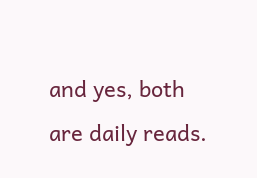and yes, both are daily reads.